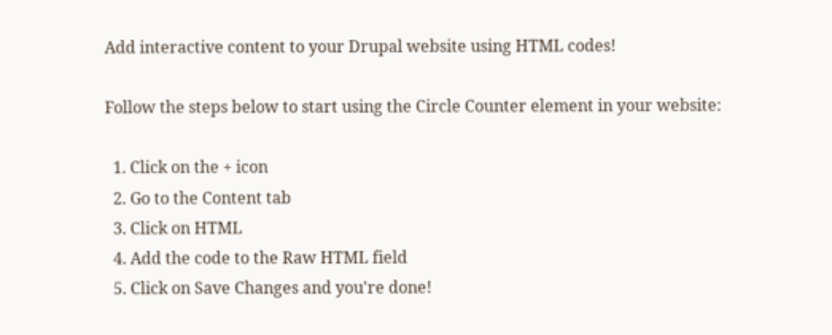Add interactive content to your Drupal website using HTML codes!

Follow the steps below to start using the Circle Counter element in your website:

  1. Click on the + icon
  2. Go to the Content tab
  3. Click on HTML
  4. Add the code to the Raw HTML field
  5. Click on Save Changes and you're done!